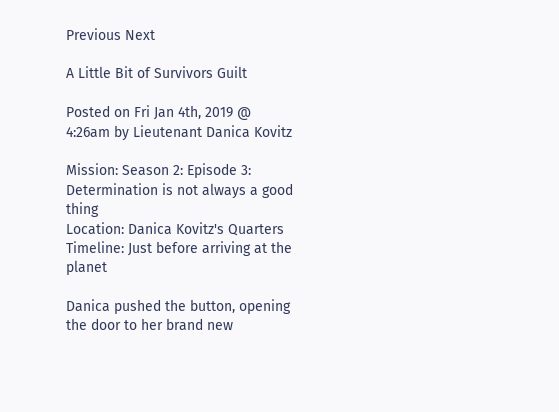Previous Next

A Little Bit of Survivors Guilt

Posted on Fri Jan 4th, 2019 @ 4:26am by Lieutenant Danica Kovitz

Mission: Season 2: Episode 3: Determination is not always a good thing
Location: Danica Kovitz's Quarters
Timeline: Just before arriving at the planet

Danica pushed the button, opening the door to her brand new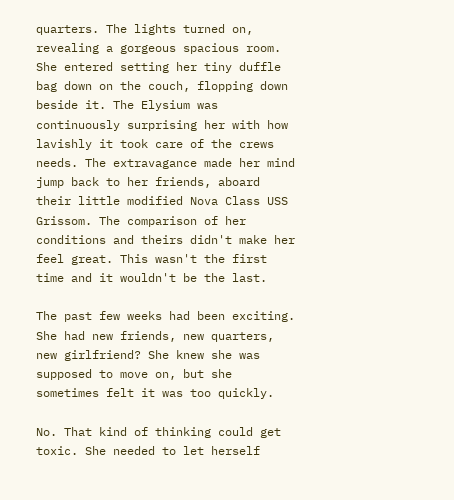quarters. The lights turned on, revealing a gorgeous spacious room. She entered setting her tiny duffle bag down on the couch, flopping down beside it. The Elysium was continuously surprising her with how lavishly it took care of the crews needs. The extravagance made her mind jump back to her friends, aboard their little modified Nova Class USS Grissom. The comparison of her conditions and theirs didn't make her feel great. This wasn't the first time and it wouldn't be the last.

The past few weeks had been exciting. She had new friends, new quarters, new girlfriend? She knew she was supposed to move on, but she sometimes felt it was too quickly.

No. That kind of thinking could get toxic. She needed to let herself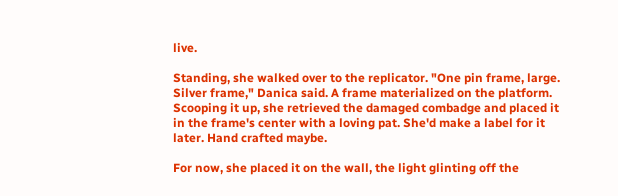live.

Standing, she walked over to the replicator. "One pin frame, large. Silver frame," Danica said. A frame materialized on the platform. Scooping it up, she retrieved the damaged combadge and placed it in the frame's center with a loving pat. She'd make a label for it later. Hand crafted maybe.

For now, she placed it on the wall, the light glinting off the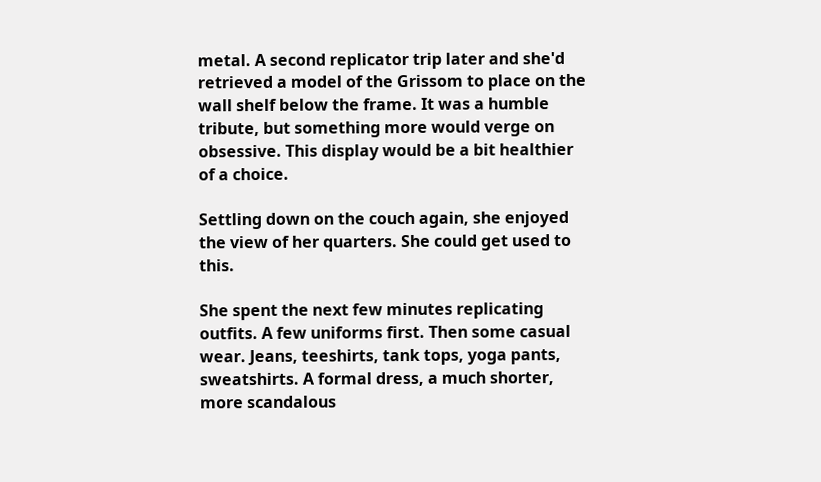metal. A second replicator trip later and she'd retrieved a model of the Grissom to place on the wall shelf below the frame. It was a humble tribute, but something more would verge on obsessive. This display would be a bit healthier of a choice.

Settling down on the couch again, she enjoyed the view of her quarters. She could get used to this.

She spent the next few minutes replicating outfits. A few uniforms first. Then some casual wear. Jeans, teeshirts, tank tops, yoga pants, sweatshirts. A formal dress, a much shorter, more scandalous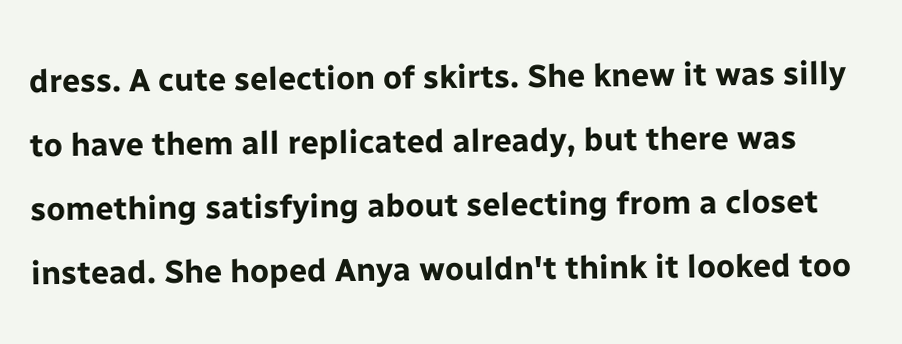dress. A cute selection of skirts. She knew it was silly to have them all replicated already, but there was something satisfying about selecting from a closet instead. She hoped Anya wouldn't think it looked too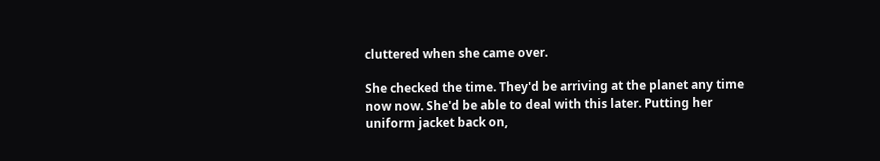cluttered when she came over.

She checked the time. They'd be arriving at the planet any time now now. She'd be able to deal with this later. Putting her uniform jacket back on,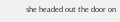she headed out the door on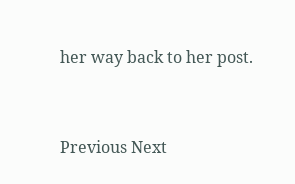her way back to her post.


Previous Next